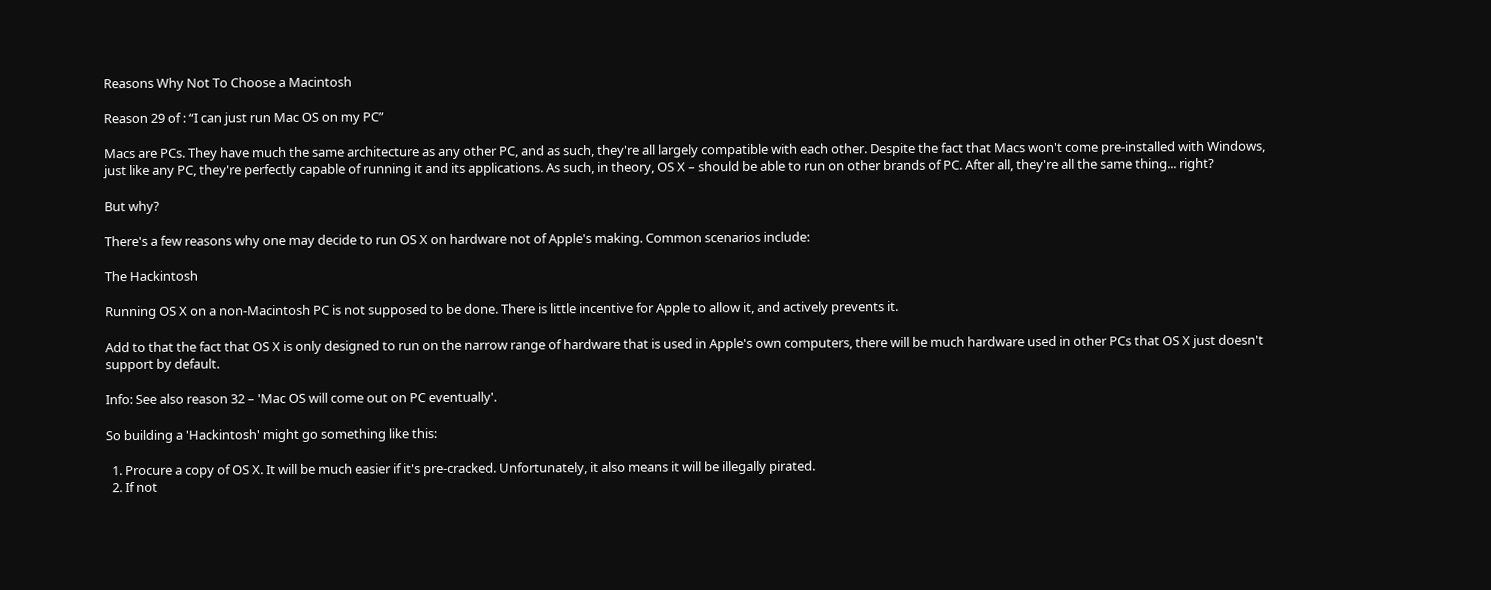Reasons Why Not To Choose a Macintosh

Reason 29 of : “I can just run Mac OS on my PC”

Macs are PCs. They have much the same architecture as any other PC, and as such, they're all largely compatible with each other. Despite the fact that Macs won't come pre-installed with Windows, just like any PC, they're perfectly capable of running it and its applications. As such, in theory, OS X – should be able to run on other brands of PC. After all, they're all the same thing... right?

But why?

There's a few reasons why one may decide to run OS X on hardware not of Apple's making. Common scenarios include:

The Hackintosh

Running OS X on a non-Macintosh PC is not supposed to be done. There is little incentive for Apple to allow it, and actively prevents it.

Add to that the fact that OS X is only designed to run on the narrow range of hardware that is used in Apple's own computers, there will be much hardware used in other PCs that OS X just doesn't support by default.

Info: See also reason 32 – 'Mac OS will come out on PC eventually'.

So building a 'Hackintosh' might go something like this:

  1. Procure a copy of OS X. It will be much easier if it's pre-cracked. Unfortunately, it also means it will be illegally pirated.
  2. If not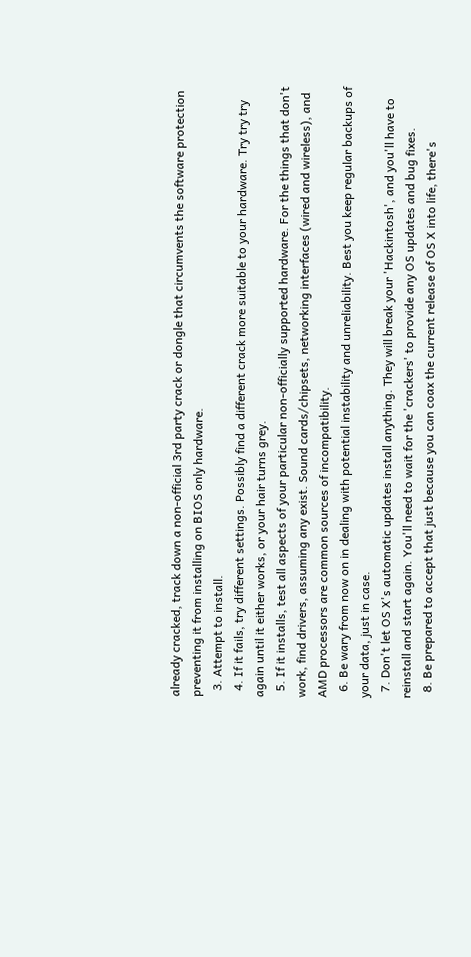already cracked, track down a non-official 3rd party crack or dongle that circumvents the software protection preventing it from installing on BIOS only hardware.
  3. Attempt to install.
  4. If it fails, try different settings. Possibly find a different crack more suitable to your hardware. Try try try again until it either works, or your hair turns grey.
  5. If it installs, test all aspects of your particular non-officially supported hardware. For the things that don't work, find drivers, assuming any exist. Sound cards/chipsets, networking interfaces (wired and wireless), and AMD processors are common sources of incompatibility.
  6. Be wary from now on in dealing with potential instability and unreliability. Best you keep regular backups of your data, just in case.
  7. Don't let OS X's automatic updates install anything. They will break your 'Hackintosh', and you'll have to reinstall and start again. You'll need to wait for the 'crackers' to provide any OS updates and bug fixes.
  8. Be prepared to accept that just because you can coax the current release of OS X into life, there's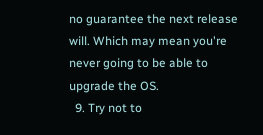no guarantee the next release will. Which may mean you're never going to be able to upgrade the OS.
  9. Try not to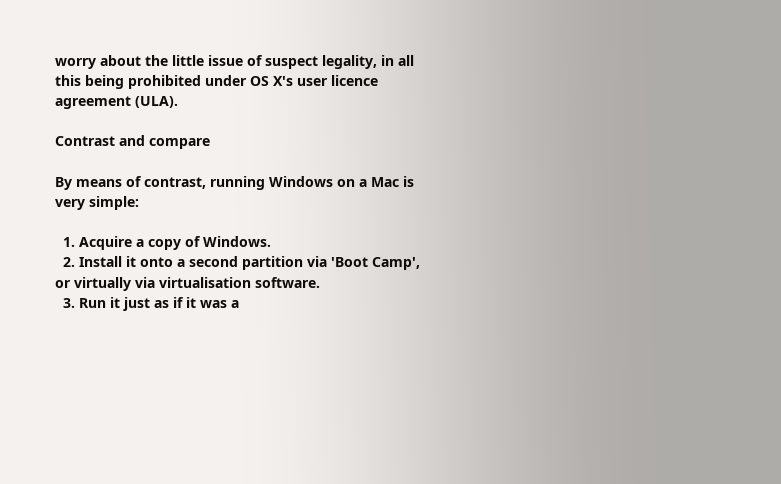worry about the little issue of suspect legality, in all this being prohibited under OS X's user licence agreement (ULA).

Contrast and compare

By means of contrast, running Windows on a Mac is very simple:

  1. Acquire a copy of Windows.
  2. Install it onto a second partition via 'Boot Camp', or virtually via virtualisation software.
  3. Run it just as if it was a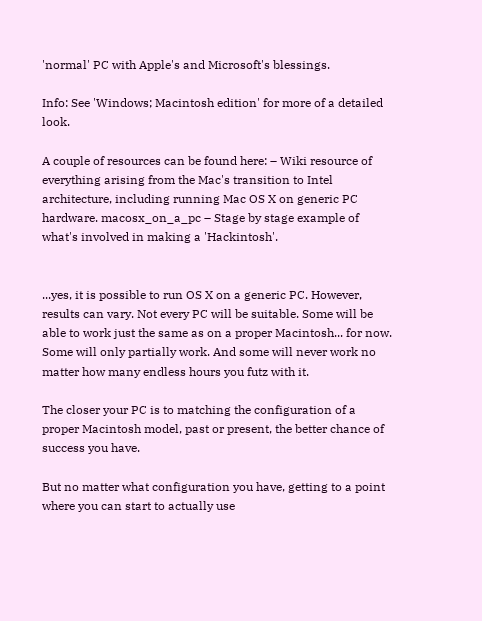'normal' PC with Apple's and Microsoft's blessings.

Info: See 'Windows; Macintosh edition' for more of a detailed look.

A couple of resources can be found here: – Wiki resource of everything arising from the Mac's transition to Intel architecture, including running Mac OS X on generic PC hardware. macosx_on_a_pc – Stage by stage example of what's involved in making a 'Hackintosh'.


...yes, it is possible to run OS X on a generic PC. However, results can vary. Not every PC will be suitable. Some will be able to work just the same as on a proper Macintosh... for now. Some will only partially work. And some will never work no matter how many endless hours you futz with it.

The closer your PC is to matching the configuration of a proper Macintosh model, past or present, the better chance of success you have.

But no matter what configuration you have, getting to a point where you can start to actually use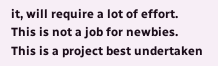it, will require a lot of effort. This is not a job for newbies. This is a project best undertaken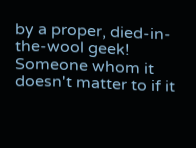by a proper, died-in-the-wool geek! Someone whom it doesn't matter to if it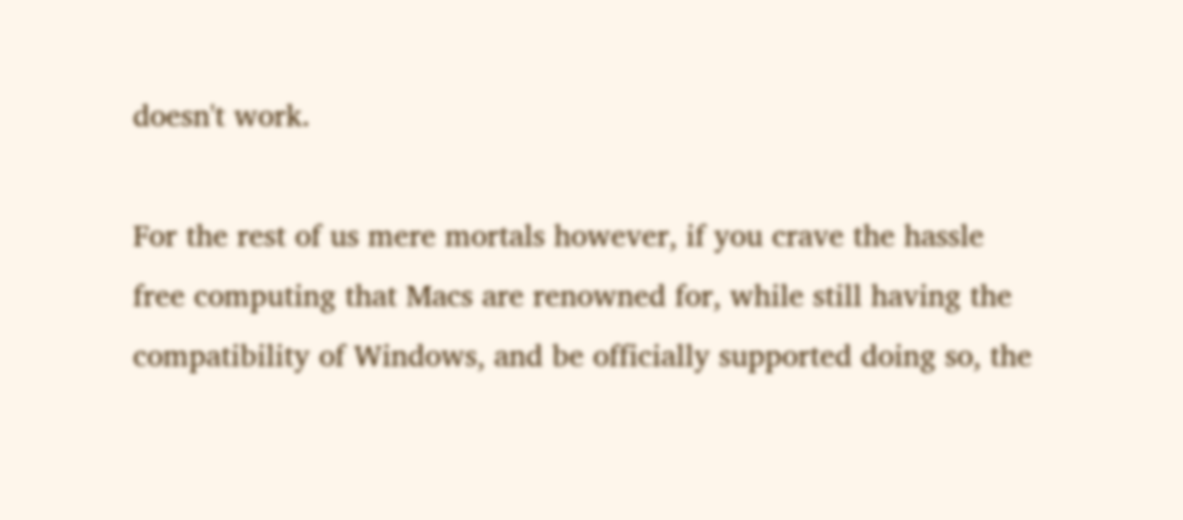doesn't work.

For the rest of us mere mortals however, if you crave the hassle free computing that Macs are renowned for, while still having the compatibility of Windows, and be officially supported doing so, the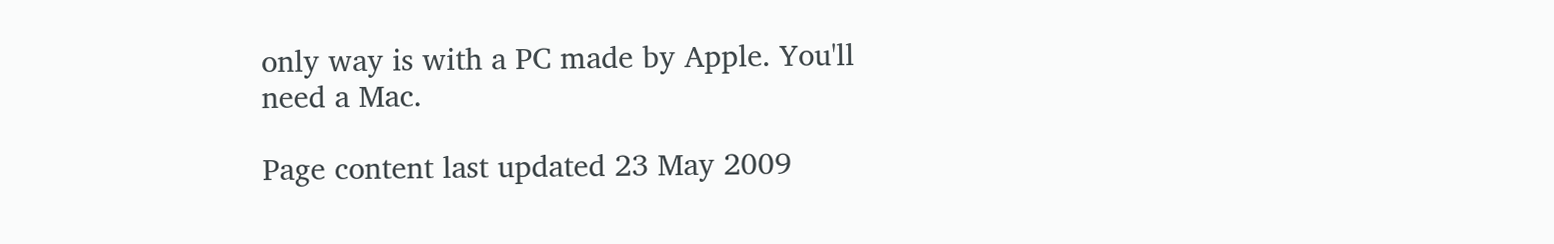only way is with a PC made by Apple. You'll need a Mac.

Page content last updated 23 May 2009